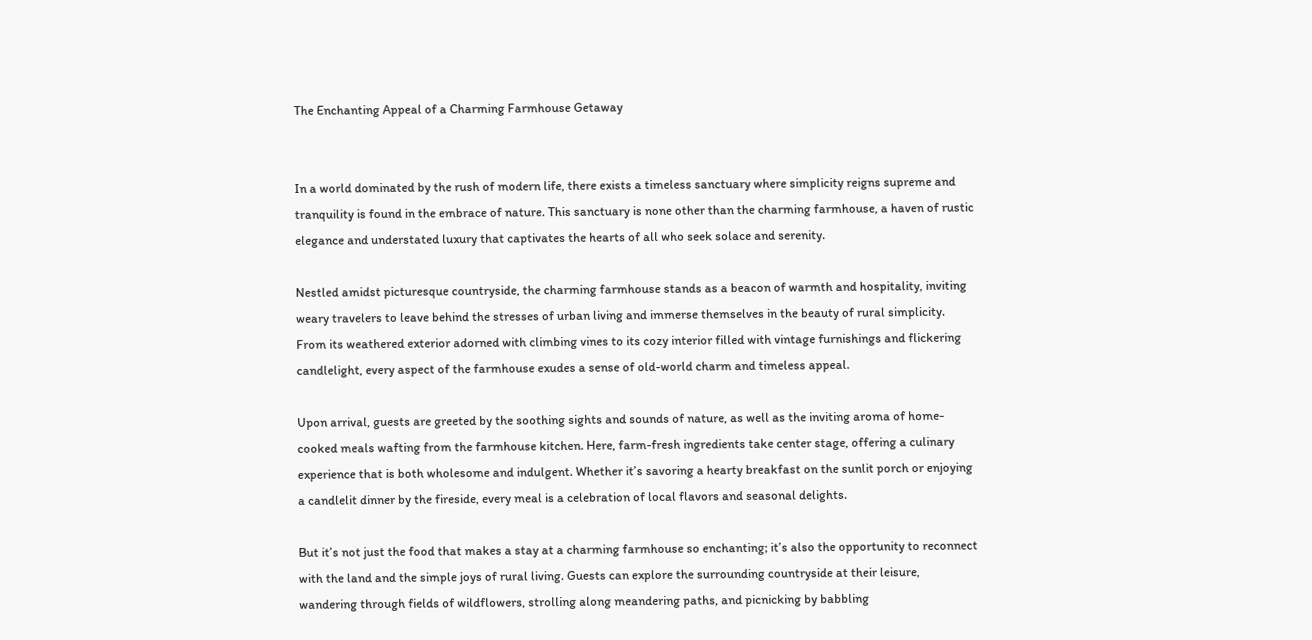The Enchanting Appeal of a Charming Farmhouse Getaway


In a world dominated by the rush of modern life, there exists a timeless sanctuary where simplicity reigns supreme and tranquility is found in the embrace of nature. This sanctuary is none other than the charming farmhouse, a haven of rustic elegance and understated luxury that captivates the hearts of all who seek solace and serenity.

Nestled amidst picturesque countryside, the charming farmhouse stands as a beacon of warmth and hospitality, inviting weary travelers to leave behind the stresses of urban living and immerse themselves in the beauty of rural simplicity. From its weathered exterior adorned with climbing vines to its cozy interior filled with vintage furnishings and flickering candlelight, every aspect of the farmhouse exudes a sense of old-world charm and timeless appeal.

Upon arrival, guests are greeted by the soothing sights and sounds of nature, as well as the inviting aroma of home-cooked meals wafting from the farmhouse kitchen. Here, farm-fresh ingredients take center stage, offering a culinary experience that is both wholesome and indulgent. Whether it’s savoring a hearty breakfast on the sunlit porch or enjoying a candlelit dinner by the fireside, every meal is a celebration of local flavors and seasonal delights.

But it’s not just the food that makes a stay at a charming farmhouse so enchanting; it’s also the opportunity to reconnect with the land and the simple joys of rural living. Guests can explore the surrounding countryside at their leisure, wandering through fields of wildflowers, strolling along meandering paths, and picnicking by babbling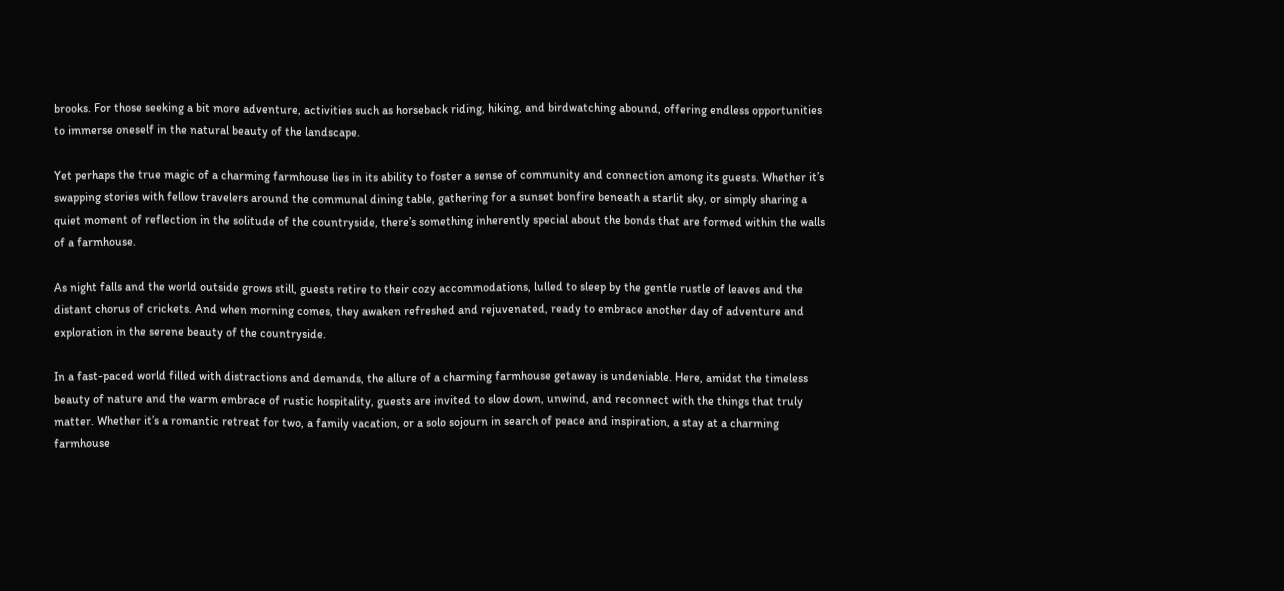brooks. For those seeking a bit more adventure, activities such as horseback riding, hiking, and birdwatching abound, offering endless opportunities to immerse oneself in the natural beauty of the landscape.

Yet perhaps the true magic of a charming farmhouse lies in its ability to foster a sense of community and connection among its guests. Whether it’s swapping stories with fellow travelers around the communal dining table, gathering for a sunset bonfire beneath a starlit sky, or simply sharing a quiet moment of reflection in the solitude of the countryside, there’s something inherently special about the bonds that are formed within the walls of a farmhouse.

As night falls and the world outside grows still, guests retire to their cozy accommodations, lulled to sleep by the gentle rustle of leaves and the distant chorus of crickets. And when morning comes, they awaken refreshed and rejuvenated, ready to embrace another day of adventure and exploration in the serene beauty of the countryside.

In a fast-paced world filled with distractions and demands, the allure of a charming farmhouse getaway is undeniable. Here, amidst the timeless beauty of nature and the warm embrace of rustic hospitality, guests are invited to slow down, unwind, and reconnect with the things that truly matter. Whether it’s a romantic retreat for two, a family vacation, or a solo sojourn in search of peace and inspiration, a stay at a charming farmhouse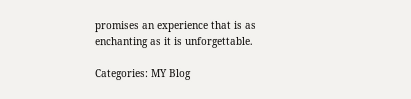promises an experience that is as enchanting as it is unforgettable.

Categories: MY Blog